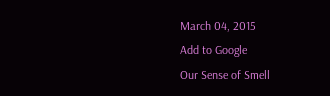March 04, 2015
Add to Google
Our Sense of Smell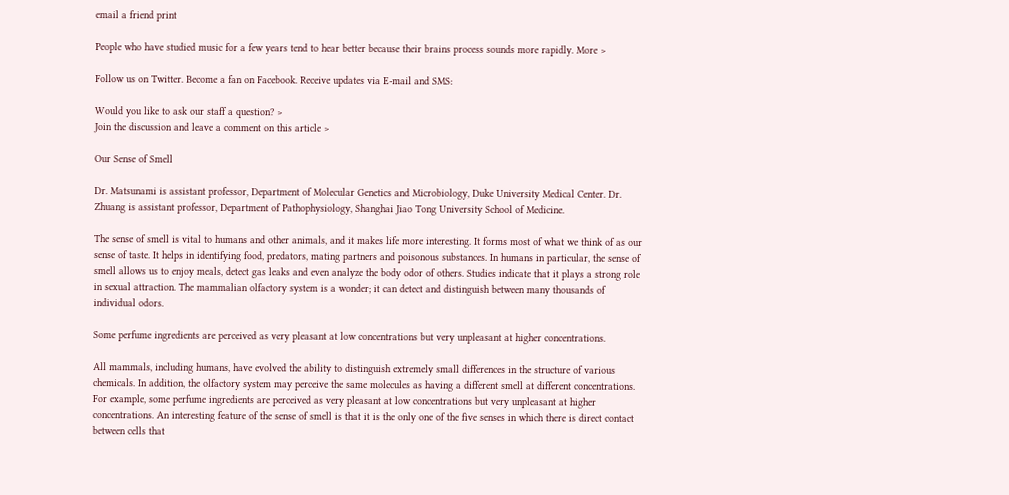email a friend print

People who have studied music for a few years tend to hear better because their brains process sounds more rapidly. More >

Follow us on Twitter. Become a fan on Facebook. Receive updates via E-mail and SMS:

Would you like to ask our staff a question? >
Join the discussion and leave a comment on this article >

Our Sense of Smell

Dr. Matsunami is assistant professor, Department of Molecular Genetics and Microbiology, Duke University Medical Center. Dr. Zhuang is assistant professor, Department of Pathophysiology, Shanghai Jiao Tong University School of Medicine.

The sense of smell is vital to humans and other animals, and it makes life more interesting. It forms most of what we think of as our sense of taste. It helps in identifying food, predators, mating partners and poisonous substances. In humans in particular, the sense of smell allows us to enjoy meals, detect gas leaks and even analyze the body odor of others. Studies indicate that it plays a strong role in sexual attraction. The mammalian olfactory system is a wonder; it can detect and distinguish between many thousands of individual odors.

Some perfume ingredients are perceived as very pleasant at low concentrations but very unpleasant at higher concentrations.

All mammals, including humans, have evolved the ability to distinguish extremely small differences in the structure of various chemicals. In addition, the olfactory system may perceive the same molecules as having a different smell at different concentrations. For example, some perfume ingredients are perceived as very pleasant at low concentrations but very unpleasant at higher concentrations. An interesting feature of the sense of smell is that it is the only one of the five senses in which there is direct contact between cells that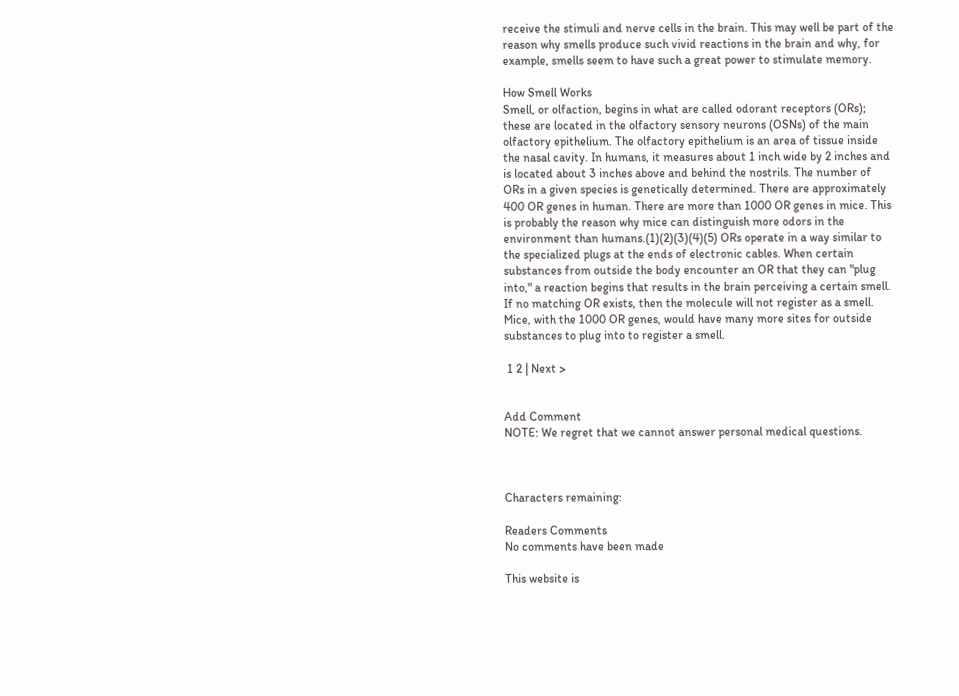receive the stimuli and nerve cells in the brain. This may well be part of the reason why smells produce such vivid reactions in the brain and why, for example, smells seem to have such a great power to stimulate memory.

How Smell Works
Smell, or olfaction, begins in what are called odorant receptors (ORs); these are located in the olfactory sensory neurons (OSNs) of the main olfactory epithelium. The olfactory epithelium is an area of tissue inside the nasal cavity. In humans, it measures about 1 inch wide by 2 inches and is located about 3 inches above and behind the nostrils. The number of ORs in a given species is genetically determined. There are approximately 400 OR genes in human. There are more than 1000 OR genes in mice. This is probably the reason why mice can distinguish more odors in the environment than humans.(1)(2)(3)(4)(5) ORs operate in a way similar to the specialized plugs at the ends of electronic cables. When certain substances from outside the body encounter an OR that they can "plug into," a reaction begins that results in the brain perceiving a certain smell. If no matching OR exists, then the molecule will not register as a smell. Mice, with the 1000 OR genes, would have many more sites for outside substances to plug into to register a smell.

 1 2 | Next >


Add Comment
NOTE: We regret that we cannot answer personal medical questions.



Characters remaining:

Readers Comments
No comments have been made

This website is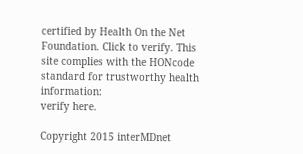certified by Health On the Net Foundation. Click to verify. This site complies with the HONcode standard for trustworthy health information:
verify here.

Copyright 2015 interMDnet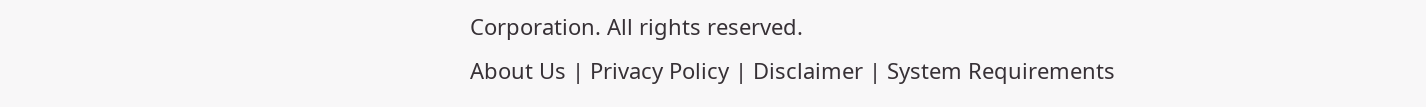Corporation. All rights reserved.
About Us | Privacy Policy | Disclaimer | System Requirements